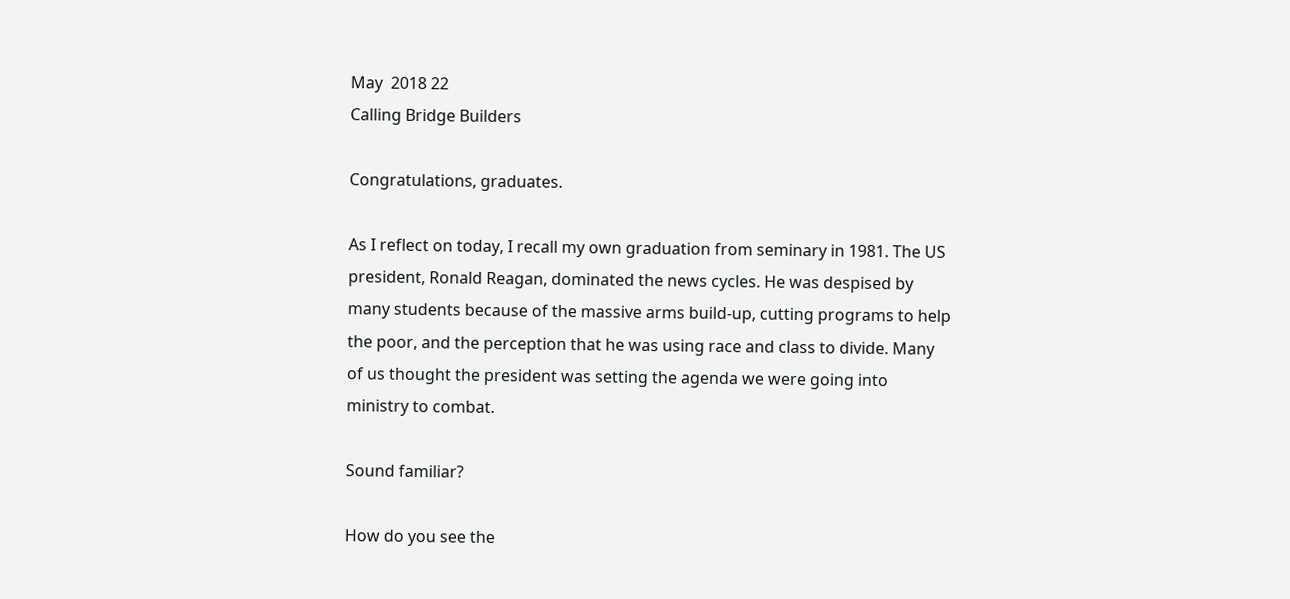May  2018 22
Calling Bridge Builders

Congratulations, graduates.

As I reflect on today, I recall my own graduation from seminary in 1981. The US president, Ronald Reagan, dominated the news cycles. He was despised by many students because of the massive arms build-up, cutting programs to help the poor, and the perception that he was using race and class to divide. Many of us thought the president was setting the agenda we were going into ministry to combat.

Sound familiar?

How do you see the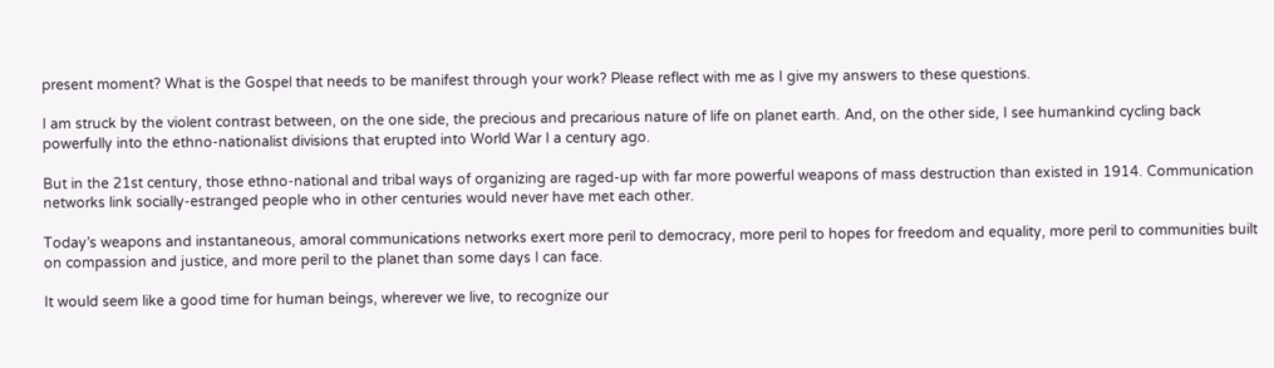present moment? What is the Gospel that needs to be manifest through your work? Please reflect with me as I give my answers to these questions.

I am struck by the violent contrast between, on the one side, the precious and precarious nature of life on planet earth. And, on the other side, I see humankind cycling back powerfully into the ethno-nationalist divisions that erupted into World War I a century ago.

But in the 21st century, those ethno-national and tribal ways of organizing are raged-up with far more powerful weapons of mass destruction than existed in 1914. Communication networks link socially-estranged people who in other centuries would never have met each other.

Today’s weapons and instantaneous, amoral communications networks exert more peril to democracy, more peril to hopes for freedom and equality, more peril to communities built on compassion and justice, and more peril to the planet than some days I can face.

It would seem like a good time for human beings, wherever we live, to recognize our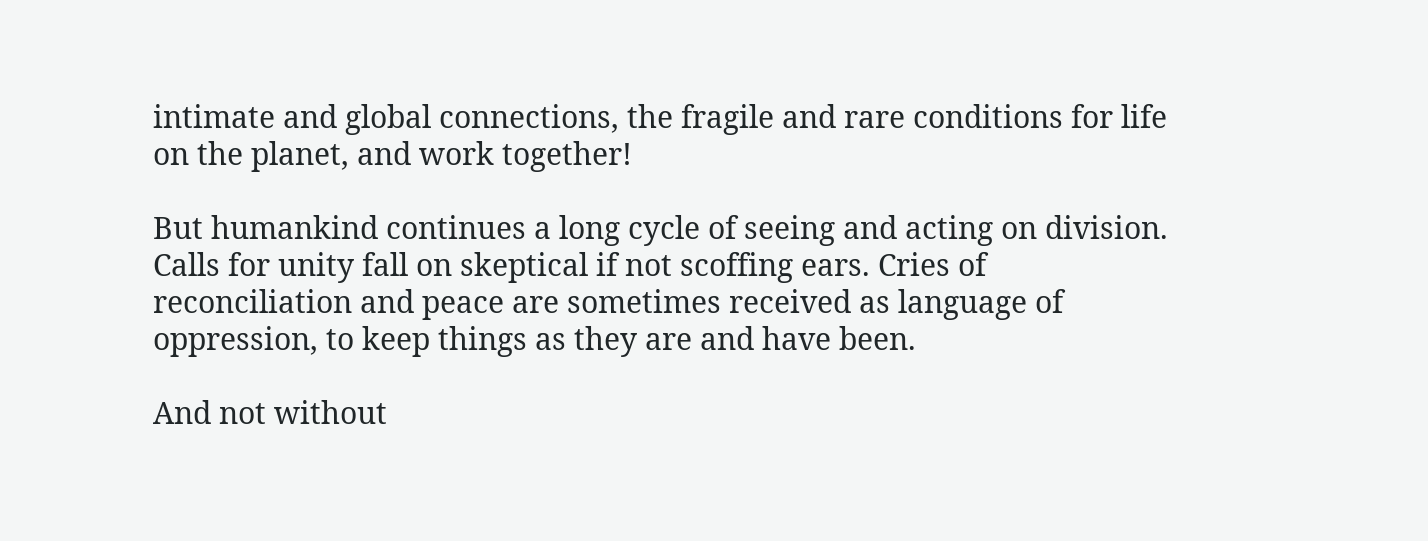intimate and global connections, the fragile and rare conditions for life on the planet, and work together!

But humankind continues a long cycle of seeing and acting on division. Calls for unity fall on skeptical if not scoffing ears. Cries of reconciliation and peace are sometimes received as language of oppression, to keep things as they are and have been.

And not without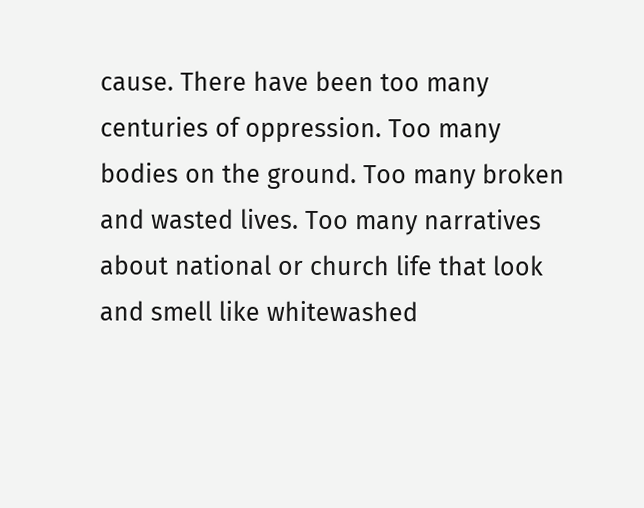cause. There have been too many centuries of oppression. Too many bodies on the ground. Too many broken and wasted lives. Too many narratives about national or church life that look and smell like whitewashed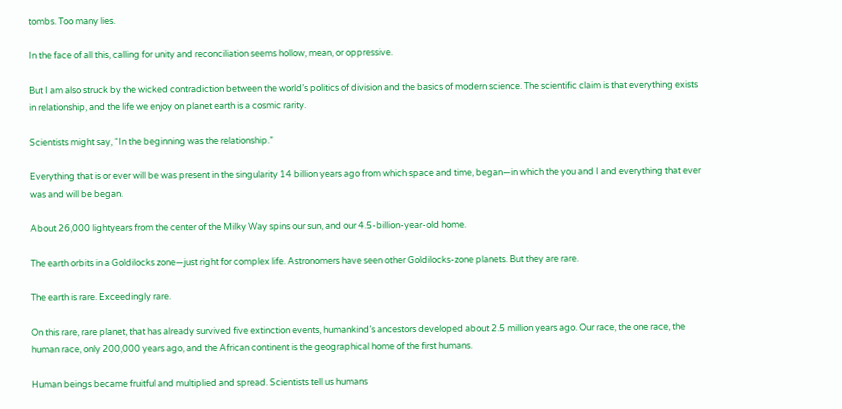tombs. Too many lies.

In the face of all this, calling for unity and reconciliation seems hollow, mean, or oppressive.

But I am also struck by the wicked contradiction between the world’s politics of division and the basics of modern science. The scientific claim is that everything exists in relationship, and the life we enjoy on planet earth is a cosmic rarity.

Scientists might say, “In the beginning was the relationship.”

Everything that is or ever will be was present in the singularity 14 billion years ago from which space and time, began—in which the you and I and everything that ever was and will be began.

About 26,000 lightyears from the center of the Milky Way spins our sun, and our 4.5-billion-year-old home.

The earth orbits in a Goldilocks zone—just right for complex life. Astronomers have seen other Goldilocks-zone planets. But they are rare.

The earth is rare. Exceedingly rare.

On this rare, rare planet, that has already survived five extinction events, humankind’s ancestors developed about 2.5 million years ago. Our race, the one race, the human race, only 200,000 years ago, and the African continent is the geographical home of the first humans.

Human beings became fruitful and multiplied and spread. Scientists tell us humans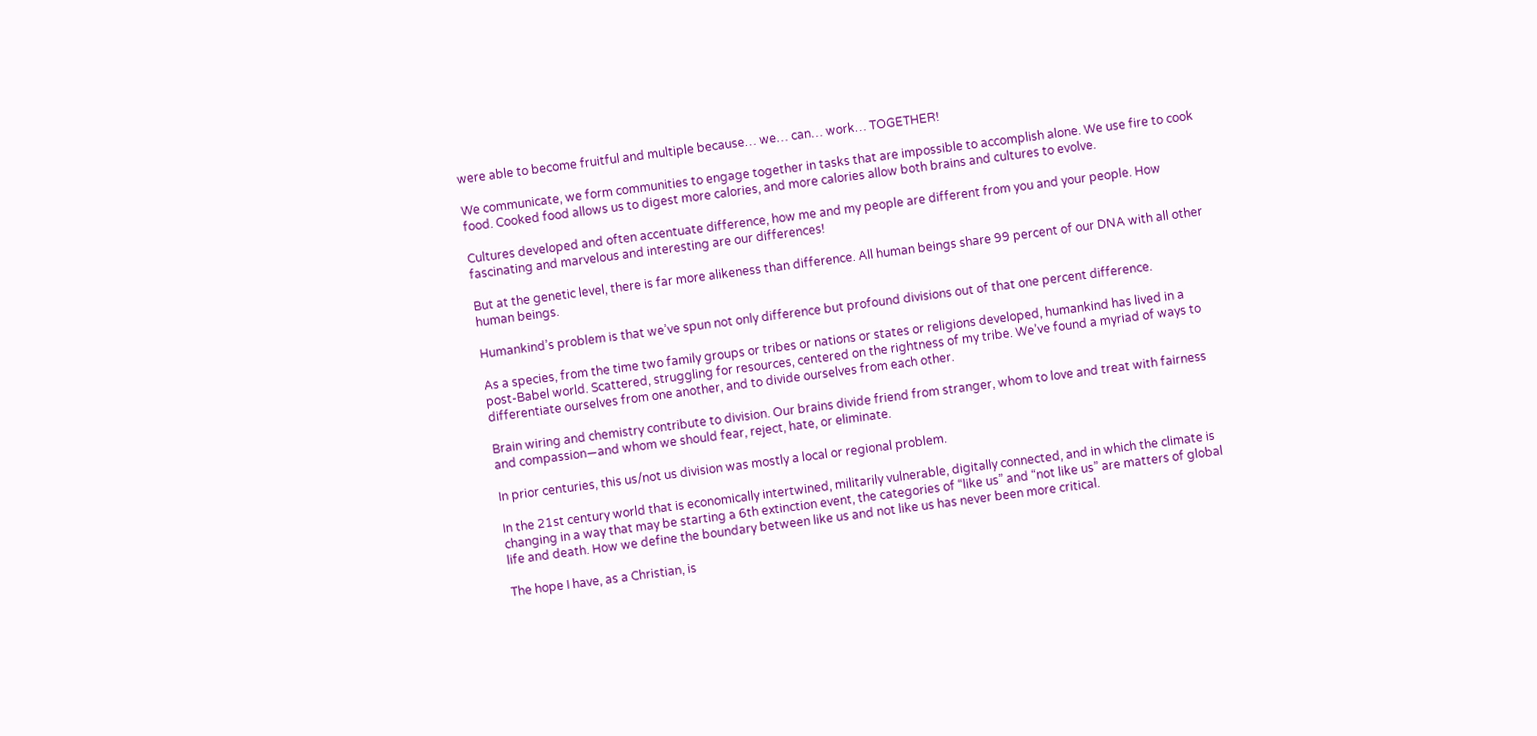were able to become fruitful and multiple because… we… can… work… TOGETHER!

We communicate, we form communities to engage together in tasks that are impossible to accomplish alone. We use fire to cook food. Cooked food allows us to digest more calories, and more calories allow both brains and cultures to evolve.

Cultures developed and often accentuate difference, how me and my people are different from you and your people. How fascinating and marvelous and interesting are our differences!

But at the genetic level, there is far more alikeness than difference. All human beings share 99 percent of our DNA with all other human beings.

Humankind’s problem is that we’ve spun not only difference but profound divisions out of that one percent difference.

As a species, from the time two family groups or tribes or nations or states or religions developed, humankind has lived in a post-Babel world. Scattered, struggling for resources, centered on the rightness of my tribe. We’ve found a myriad of ways to differentiate ourselves from one another, and to divide ourselves from each other.

Brain wiring and chemistry contribute to division. Our brains divide friend from stranger, whom to love and treat with fairness and compassion—and whom we should fear, reject, hate, or eliminate.

In prior centuries, this us/not us division was mostly a local or regional problem.

In the 21st century world that is economically intertwined, militarily vulnerable, digitally connected, and in which the climate is changing in a way that may be starting a 6th extinction event, the categories of “like us” and “not like us” are matters of global life and death. How we define the boundary between like us and not like us has never been more critical.

The hope I have, as a Christian, is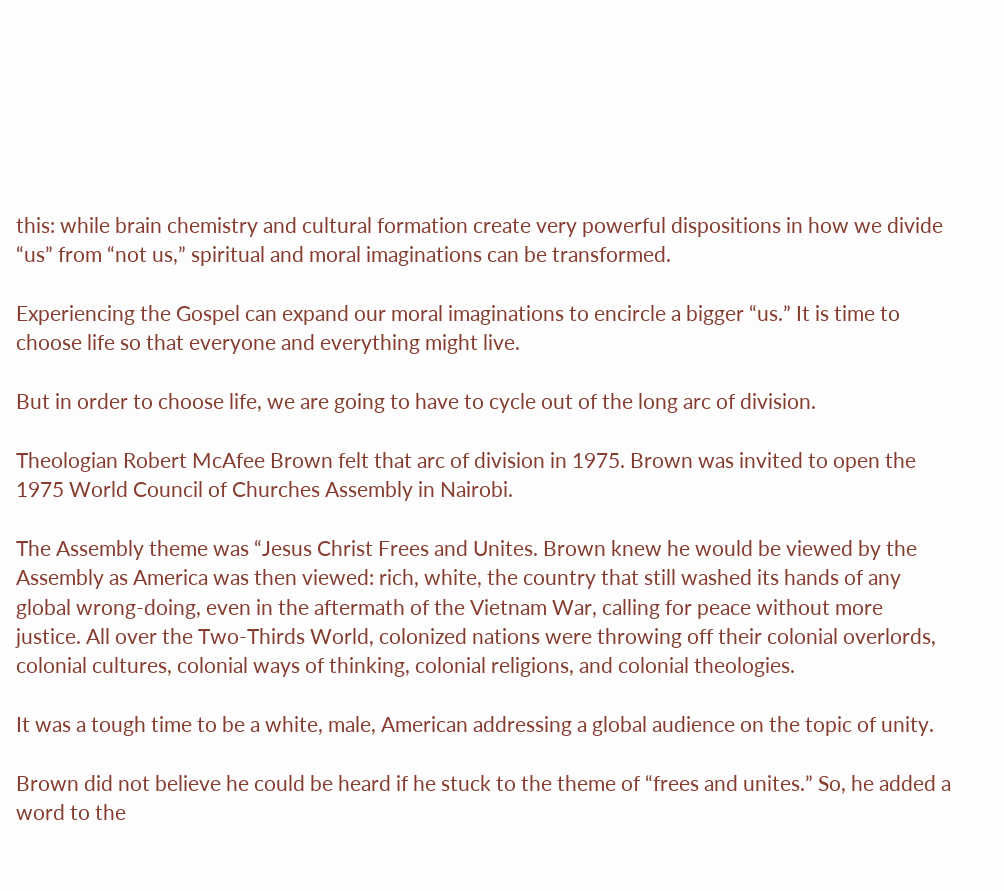this: while brain chemistry and cultural formation create very powerful dispositions in how we divide “us” from “not us,” spiritual and moral imaginations can be transformed.

Experiencing the Gospel can expand our moral imaginations to encircle a bigger “us.” It is time to choose life so that everyone and everything might live.

But in order to choose life, we are going to have to cycle out of the long arc of division.

Theologian Robert McAfee Brown felt that arc of division in 1975. Brown was invited to open the 1975 World Council of Churches Assembly in Nairobi.

The Assembly theme was “Jesus Christ Frees and Unites. Brown knew he would be viewed by the Assembly as America was then viewed: rich, white, the country that still washed its hands of any global wrong-doing, even in the aftermath of the Vietnam War, calling for peace without more justice. All over the Two-Thirds World, colonized nations were throwing off their colonial overlords, colonial cultures, colonial ways of thinking, colonial religions, and colonial theologies.

It was a tough time to be a white, male, American addressing a global audience on the topic of unity.

Brown did not believe he could be heard if he stuck to the theme of “frees and unites.” So, he added a word to the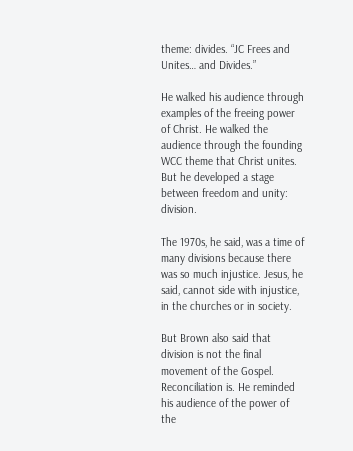theme: divides. “JC Frees and Unites… and Divides.”

He walked his audience through examples of the freeing power of Christ. He walked the audience through the founding WCC theme that Christ unites. But he developed a stage between freedom and unity: division.

The 1970s, he said, was a time of many divisions because there was so much injustice. Jesus, he said, cannot side with injustice, in the churches or in society.

But Brown also said that division is not the final movement of the Gospel. Reconciliation is. He reminded his audience of the power of the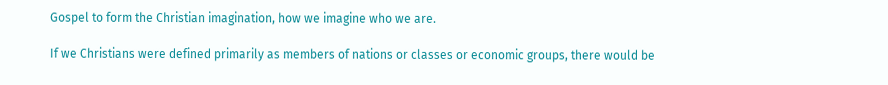Gospel to form the Christian imagination, how we imagine who we are.

If we Christians were defined primarily as members of nations or classes or economic groups, there would be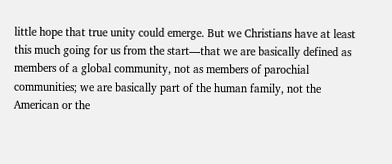little hope that true unity could emerge. But we Christians have at least this much going for us from the start—that we are basically defined as members of a global community, not as members of parochial communities; we are basically part of the human family, not the American or the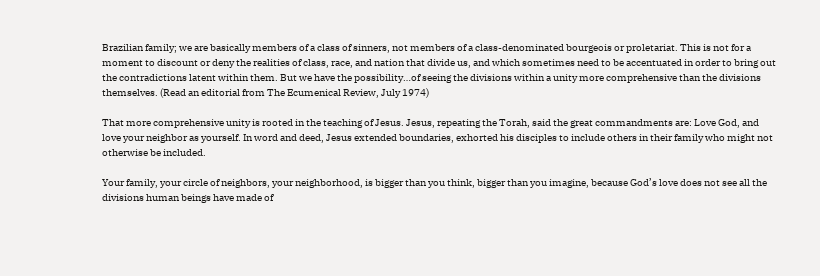Brazilian family; we are basically members of a class of sinners, not members of a class-denominated bourgeois or proletariat. This is not for a moment to discount or deny the realities of class, race, and nation that divide us, and which sometimes need to be accentuated in order to bring out the contradictions latent within them. But we have the possibility…of seeing the divisions within a unity more comprehensive than the divisions themselves. (Read an editorial from The Ecumenical Review, July 1974)

That more comprehensive unity is rooted in the teaching of Jesus. Jesus, repeating the Torah, said the great commandments are: Love God, and love your neighbor as yourself. In word and deed, Jesus extended boundaries, exhorted his disciples to include others in their family who might not otherwise be included.

Your family, your circle of neighbors, your neighborhood, is bigger than you think, bigger than you imagine, because God’s love does not see all the divisions human beings have made of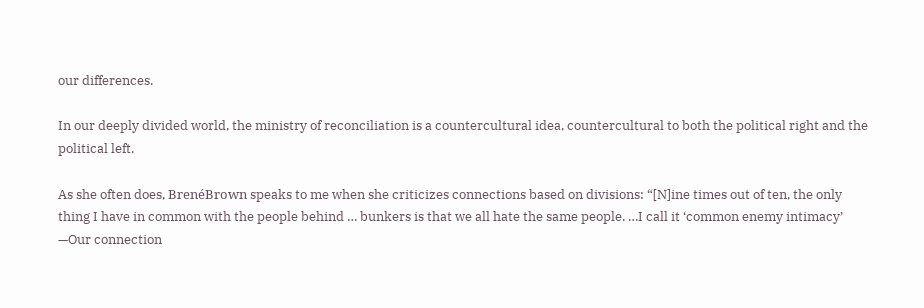our differences.

In our deeply divided world, the ministry of reconciliation is a countercultural idea, countercultural to both the political right and the political left.

As she often does, BrenéBrown speaks to me when she criticizes connections based on divisions: “[N]ine times out of ten, the only thing I have in common with the people behind … bunkers is that we all hate the same people. …I call it ‘common enemy intimacy’ —Our connection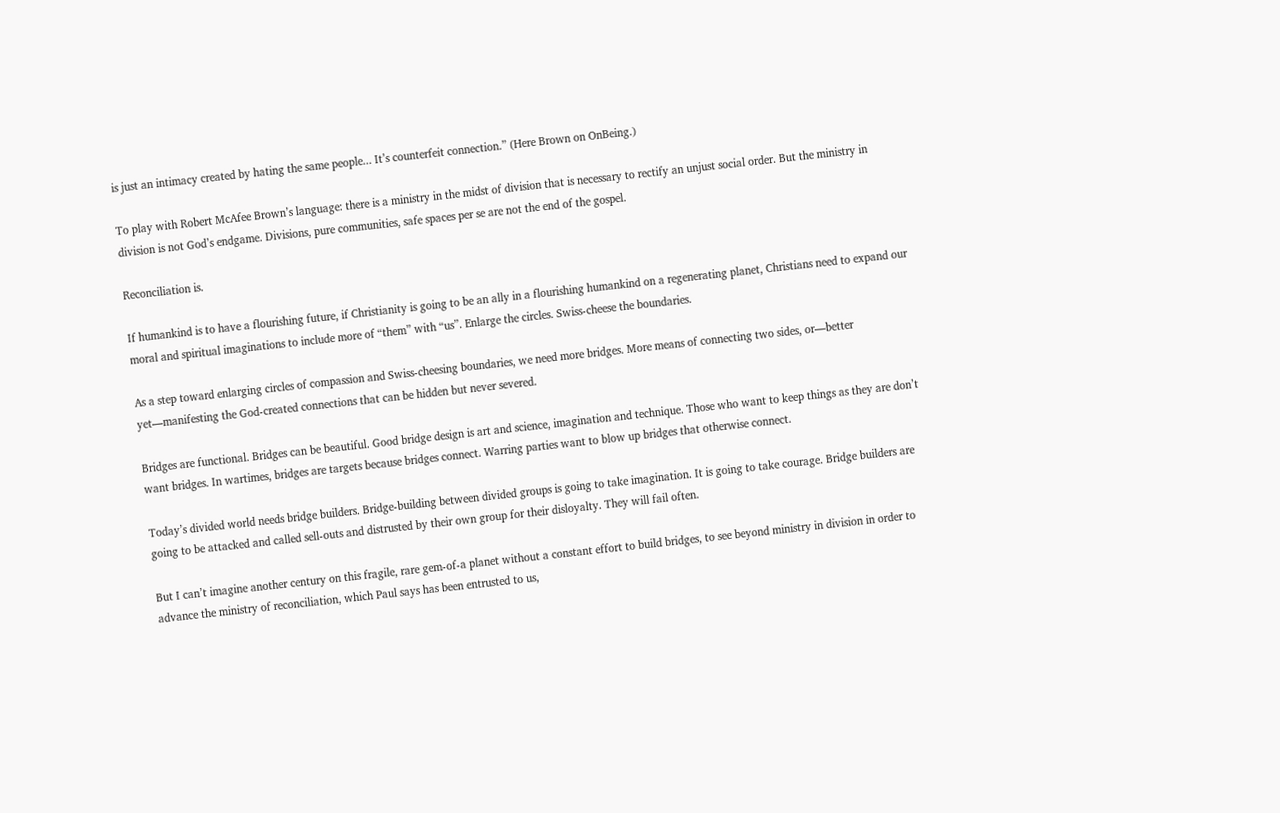is just an intimacy created by hating the same people... It’s counterfeit connection.” (Here Brown on OnBeing.)

To play with Robert McAfee Brown’s language: there is a ministry in the midst of division that is necessary to rectify an unjust social order. But the ministry in division is not God’s endgame. Divisions, pure communities, safe spaces per se are not the end of the gospel.

Reconciliation is.

If humankind is to have a flourishing future, if Christianity is going to be an ally in a flourishing humankind on a regenerating planet, Christians need to expand our moral and spiritual imaginations to include more of “them” with “us”. Enlarge the circles. Swiss-cheese the boundaries.

As a step toward enlarging circles of compassion and Swiss-cheesing boundaries, we need more bridges. More means of connecting two sides, or—better yet—manifesting the God-created connections that can be hidden but never severed.

Bridges are functional. Bridges can be beautiful. Good bridge design is art and science, imagination and technique. Those who want to keep things as they are don’t want bridges. In wartimes, bridges are targets because bridges connect. Warring parties want to blow up bridges that otherwise connect.

Today’s divided world needs bridge builders. Bridge-building between divided groups is going to take imagination. It is going to take courage. Bridge builders are going to be attacked and called sell-outs and distrusted by their own group for their disloyalty. They will fail often.

But I can’t imagine another century on this fragile, rare gem-of-a planet without a constant effort to build bridges, to see beyond ministry in division in order to advance the ministry of reconciliation, which Paul says has been entrusted to us,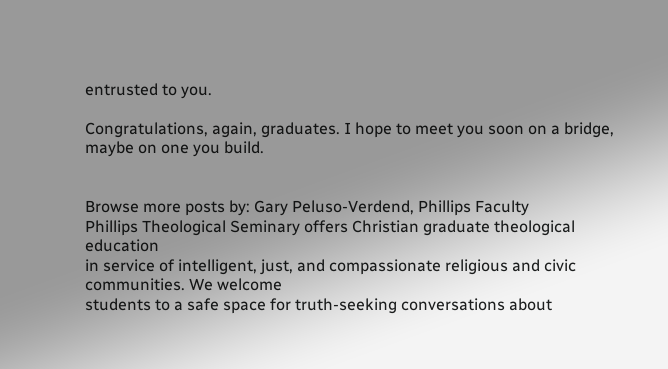entrusted to you.

Congratulations, again, graduates. I hope to meet you soon on a bridge, maybe on one you build.


Browse more posts by: Gary Peluso-Verdend, Phillips Faculty
Phillips Theological Seminary offers Christian graduate theological education
in service of intelligent, just, and compassionate religious and civic communities. We welcome
students to a safe space for truth-seeking conversations about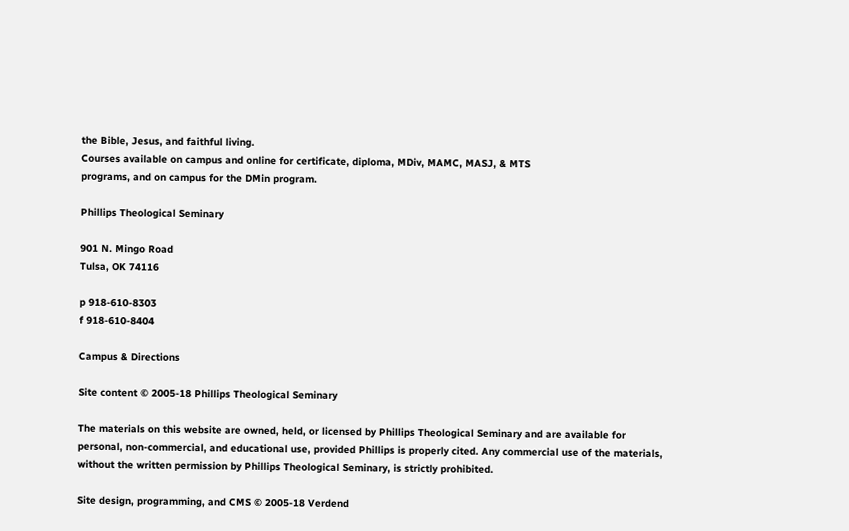the Bible, Jesus, and faithful living.
Courses available on campus and online for certificate, diploma, MDiv, MAMC, MASJ, & MTS
programs, and on campus for the DMin program.

Phillips Theological Seminary

901 N. Mingo Road
Tulsa, OK 74116

p 918-610-8303
f 918-610-8404

Campus & Directions

Site content © 2005-18 Phillips Theological Seminary

The materials on this website are owned, held, or licensed by Phillips Theological Seminary and are available for personal, non-commercial, and educational use, provided Phillips is properly cited. Any commercial use of the materials, without the written permission by Phillips Theological Seminary, is strictly prohibited.

Site design, programming, and CMS © 2005-18 Verdend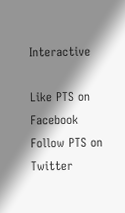Interactive

Like PTS on Facebook
Follow PTS on Twitter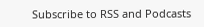Subscribe to RSS and Podcasts